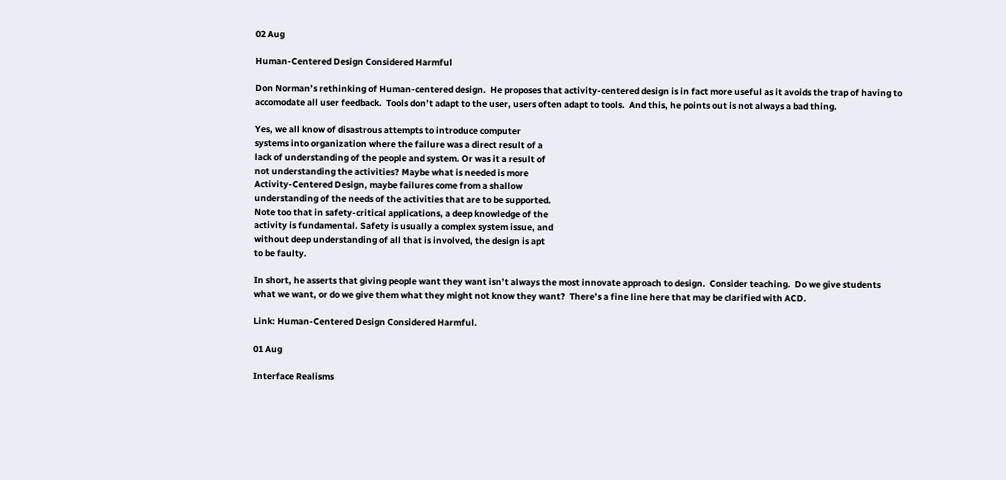02 Aug

Human-Centered Design Considered Harmful

Don Norman’s rethinking of Human-centered design.  He proposes that activity-centered design is in fact more useful as it avoids the trap of having to accomodate all user feedback.  Tools don’t adapt to the user, users often adapt to tools.  And this, he points out is not always a bad thing.

Yes, we all know of disastrous attempts to introduce computer
systems into organization where the failure was a direct result of a
lack of understanding of the people and system. Or was it a result of
not understanding the activities? Maybe what is needed is more
Activity-Centered Design, maybe failures come from a shallow
understanding of the needs of the activities that are to be supported.
Note too that in safety-critical applications, a deep knowledge of the
activity is fundamental. Safety is usually a complex system issue, and
without deep understanding of all that is involved, the design is apt
to be faulty.

In short, he asserts that giving people want they want isn’t always the most innovate approach to design.  Consider teaching.  Do we give students what we want, or do we give them what they might not know they want?  There’s a fine line here that may be clarified with ACD.

Link: Human-Centered Design Considered Harmful.

01 Aug

Interface Realisms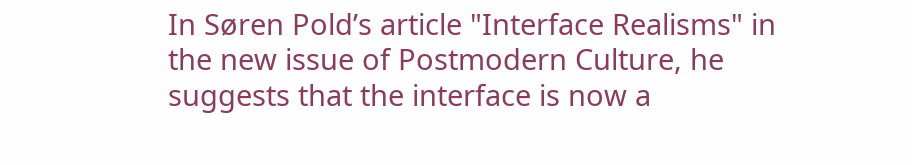In Søren Pold’s article "Interface Realisms" in the new issue of Postmodern Culture, he suggests that the interface is now a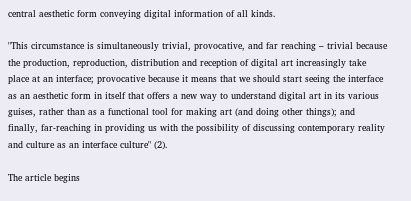central aesthetic form conveying digital information of all kinds.

"This circumstance is simultaneously trivial, provocative, and far reaching – trivial because the production, reproduction, distribution and reception of digital art increasingly take place at an interface; provocative because it means that we should start seeing the interface as an aesthetic form in itself that offers a new way to understand digital art in its various guises, rather than as a functional tool for making art (and doing other things); and finally, far-reaching in providing us with the possibility of discussing contemporary reality and culture as an interface culture" (2).

The article begins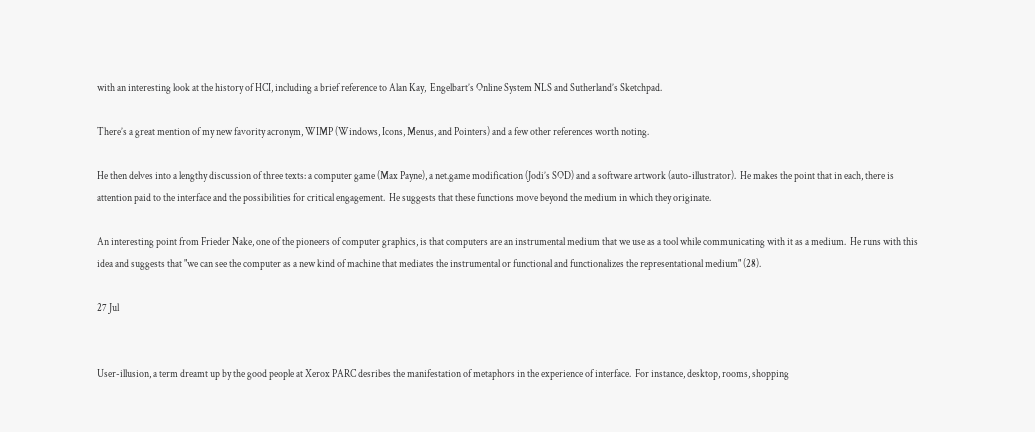with an interesting look at the history of HCI, including a brief reference to Alan Kay,  Engelbart’s Online System NLS and Sutherland’s Sketchpad.

There’s a great mention of my new favority acronym, WIMP (Windows, Icons, Menus, and Pointers) and a few other references worth noting.

He then delves into a lengthy discussion of three texts: a computer game (Max Payne), a net.game modification (Jodi’s SOD) and a software artwork (auto-illustrator).  He makes the point that in each, there is attention paid to the interface and the possibilities for critical engagement.  He suggests that these functions move beyond the medium in which they originate.

An interesting point from Frieder Nake, one of the pioneers of computer graphics, is that computers are an instrumental medium that we use as a tool while communicating with it as a medium.  He runs with this idea and suggests that "we can see the computer as a new kind of machine that mediates the instrumental or functional and functionalizes the representational medium" (28).

27 Jul


User-illusion, a term dreamt up by the good people at Xerox PARC desribes the manifestation of metaphors in the experience of interface.  For instance, desktop, rooms, shopping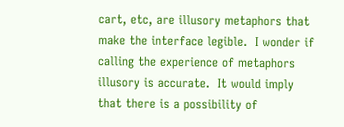cart, etc, are illusory metaphors that make the interface legible.  I wonder if calling the experience of metaphors illusory is accurate.  It would imply that there is a possibility of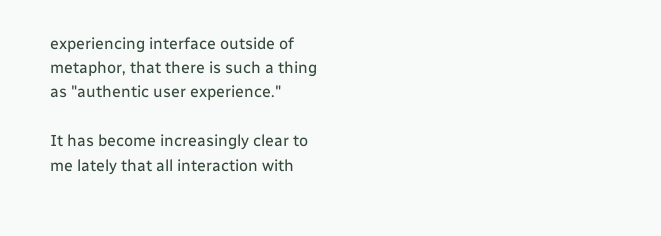experiencing interface outside of metaphor, that there is such a thing as "authentic user experience."

It has become increasingly clear to me lately that all interaction with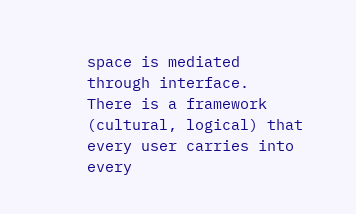space is mediated through interface.  There is a framework (cultural, logical) that every user carries into every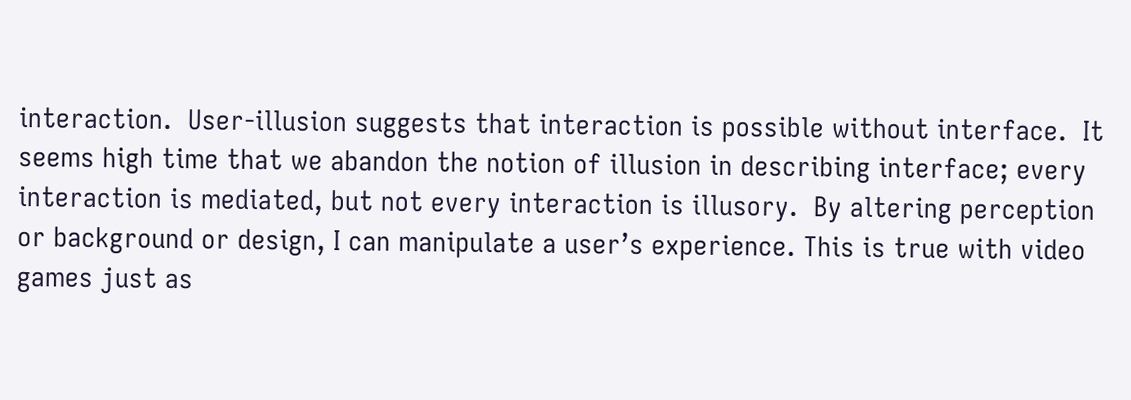interaction.  User-illusion suggests that interaction is possible without interface.  It seems high time that we abandon the notion of illusion in describing interface; every interaction is mediated, but not every interaction is illusory.  By altering perception or background or design, I can manipulate a user’s experience. This is true with video games just as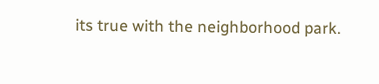its true with the neighborhood park.